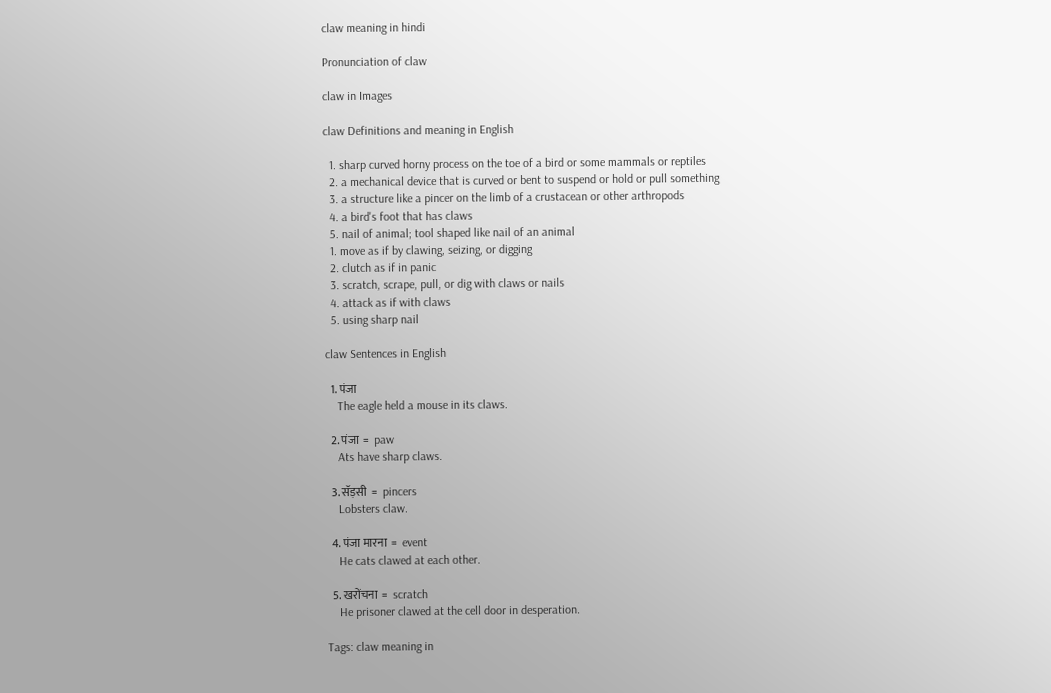claw meaning in hindi

Pronunciation of claw

claw in Images

claw Definitions and meaning in English

  1. sharp curved horny process on the toe of a bird or some mammals or reptiles
  2. a mechanical device that is curved or bent to suspend or hold or pull something
  3. a structure like a pincer on the limb of a crustacean or other arthropods
  4. a bird's foot that has claws
  5. nail of animal; tool shaped like nail of an animal
  1. move as if by clawing, seizing, or digging
  2. clutch as if in panic
  3. scratch, scrape, pull, or dig with claws or nails
  4. attack as if with claws
  5. using sharp nail

claw Sentences in English

  1. पंजा
    The eagle held a mouse in its claws.

  2. पंजा  =  paw
    Ats have sharp claws.

  3. सॅड़सी  =  pincers
    Lobsters claw.

  4. पंजा मारना  =  event
    He cats clawed at each other.

  5. खरोंचना  =  scratch
    He prisoner clawed at the cell door in desperation.

Tags: claw meaning in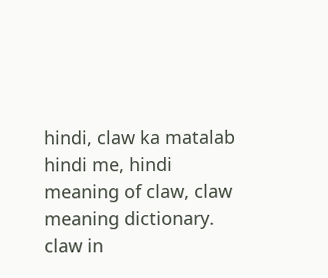hindi, claw ka matalab hindi me, hindi meaning of claw, claw meaning dictionary. claw in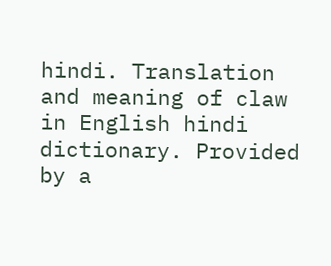hindi. Translation and meaning of claw in English hindi dictionary. Provided by a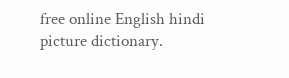free online English hindi picture dictionary.